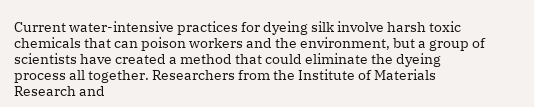Current water-intensive practices for dyeing silk involve harsh toxic chemicals that can poison workers and the environment, but a group of scientists have created a method that could eliminate the dyeing process all together. Researchers from the Institute of Materials Research and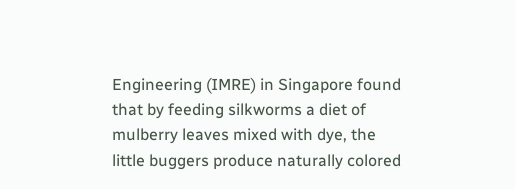Engineering (IMRE) in Singapore found that by feeding silkworms a diet of mulberry leaves mixed with dye, the little buggers produce naturally colored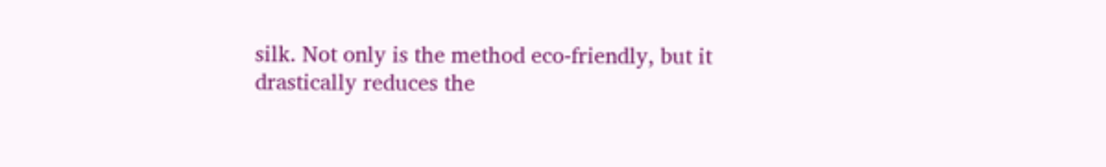silk. Not only is the method eco-friendly, but it drastically reduces the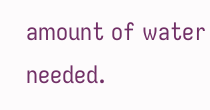amount of water needed.